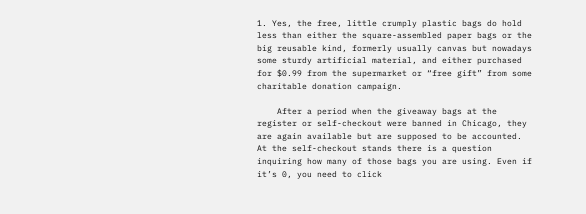1. Yes, the free, little crumply plastic bags do hold less than either the square-assembled paper bags or the big reusable kind, formerly usually canvas but nowadays some sturdy artificial material, and either purchased for $0.99 from the supermarket or “free gift” from some charitable donation campaign.

    After a period when the giveaway bags at the register or self-checkout were banned in Chicago, they are again available but are supposed to be accounted. At the self-checkout stands there is a question inquiring how many of those bags you are using. Even if it’s 0, you need to click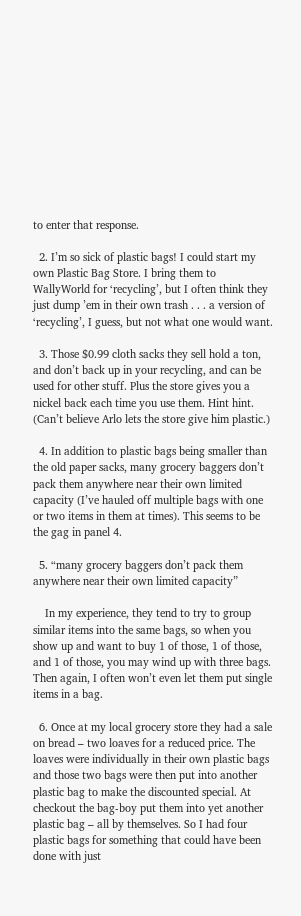to enter that response.

  2. I’m so sick of plastic bags! I could start my own Plastic Bag Store. I bring them to WallyWorld for ‘recycling’, but I often think they just dump ’em in their own trash . . . a version of ‘recycling’, I guess, but not what one would want.

  3. Those $0.99 cloth sacks they sell hold a ton, and don’t back up in your recycling, and can be used for other stuff. Plus the store gives you a nickel back each time you use them. Hint hint. (Can’t believe Arlo lets the store give him plastic.)

  4. In addition to plastic bags being smaller than the old paper sacks, many grocery baggers don’t pack them anywhere near their own limited capacity (I’ve hauled off multiple bags with one or two items in them at times). This seems to be the gag in panel 4.

  5. “many grocery baggers don’t pack them anywhere near their own limited capacity”

    In my experience, they tend to try to group similar items into the same bags, so when you show up and want to buy 1 of those, 1 of those, and 1 of those, you may wind up with three bags. Then again, I often won’t even let them put single items in a bag.

  6. Once at my local grocery store they had a sale on bread – two loaves for a reduced price. The loaves were individually in their own plastic bags and those two bags were then put into another plastic bag to make the discounted special. At checkout the bag-boy put them into yet another plastic bag – all by themselves. So I had four plastic bags for something that could have been done with just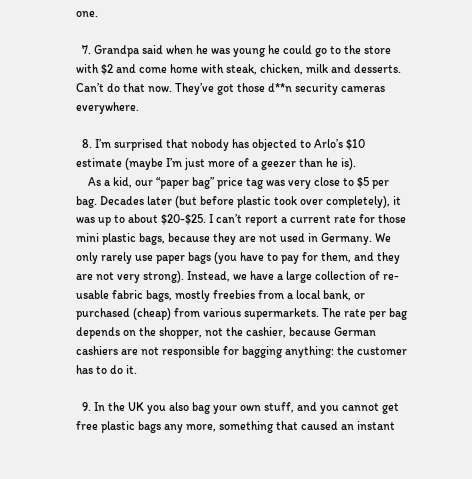one.

  7. Grandpa said when he was young he could go to the store with $2 and come home with steak, chicken, milk and desserts. Can’t do that now. They’ve got those d**n security cameras everywhere.

  8. I’m surprised that nobody has objected to Arlo’s $10 estimate (maybe I’m just more of a geezer than he is).
    As a kid, our “paper bag” price tag was very close to $5 per bag. Decades later (but before plastic took over completely), it was up to about $20-$25. I can’t report a current rate for those mini plastic bags, because they are not used in Germany. We only rarely use paper bags (you have to pay for them, and they are not very strong). Instead, we have a large collection of re-usable fabric bags, mostly freebies from a local bank, or purchased (cheap) from various supermarkets. The rate per bag depends on the shopper, not the cashier, because German cashiers are not responsible for bagging anything: the customer has to do it.

  9. In the UK you also bag your own stuff, and you cannot get free plastic bags any more, something that caused an instant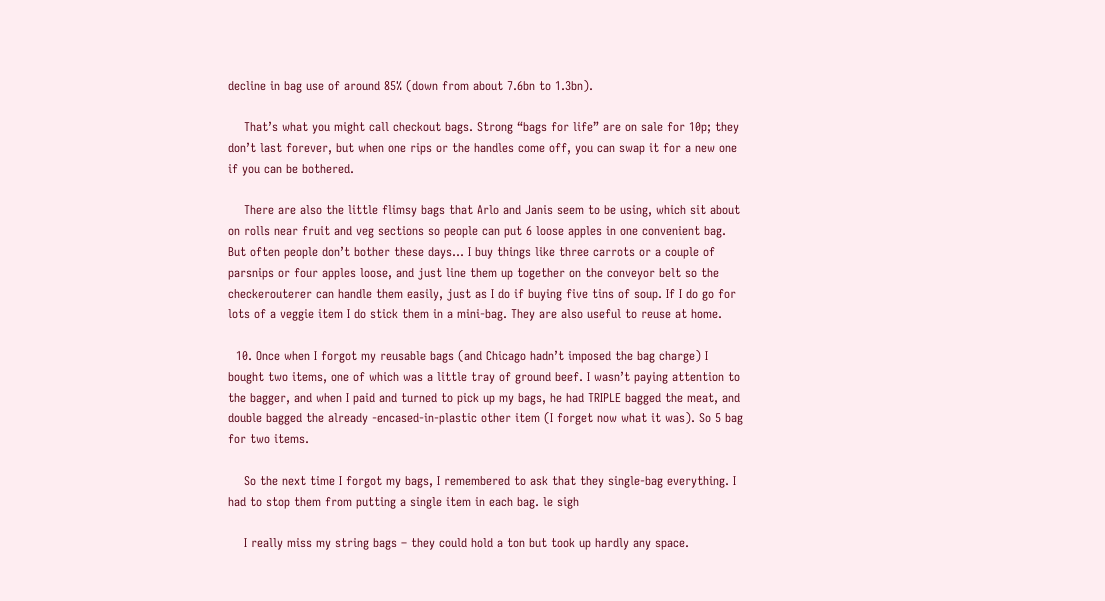decline in bag use of around 85% (down from about 7.6bn to 1.3bn).

    That’s what you might call checkout bags. Strong “bags for life” are on sale for 10p; they don’t last forever, but when one rips or the handles come off, you can swap it for a new one if you can be bothered.

    There are also the little flimsy bags that Arlo and Janis seem to be using, which sit about on rolls near fruit and veg sections so people can put 6 loose apples in one convenient bag. But often people don’t bother these days… I buy things like three carrots or a couple of parsnips or four apples loose, and just line them up together on the conveyor belt so the checkerouterer can handle them easily, just as I do if buying five tins of soup. If I do go for lots of a veggie item I do stick them in a mini-bag. They are also useful to reuse at home.

  10. Once when I forgot my reusable bags (and Chicago hadn’t imposed the bag charge) I bought two items, one of which was a little tray of ground beef. I wasn’t paying attention to the bagger, and when I paid and turned to pick up my bags, he had TRIPLE bagged the meat, and double bagged the already -encased-in-plastic other item (I forget now what it was). So 5 bag for two items.

    So the next time I forgot my bags, I remembered to ask that they single-bag everything. I had to stop them from putting a single item in each bag. le sigh

    I really miss my string bags – they could hold a ton but took up hardly any space.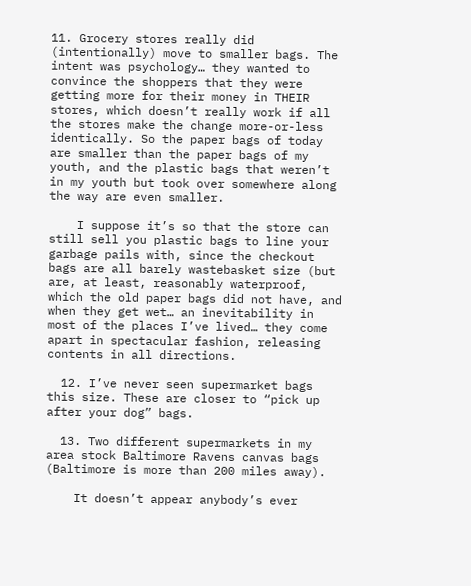11. Grocery stores really did (intentionally) move to smaller bags. The intent was psychology… they wanted to convince the shoppers that they were getting more for their money in THEIR stores, which doesn’t really work if all the stores make the change more-or-less identically. So the paper bags of today are smaller than the paper bags of my youth, and the plastic bags that weren’t in my youth but took over somewhere along the way are even smaller.

    I suppose it’s so that the store can still sell you plastic bags to line your garbage pails with, since the checkout bags are all barely wastebasket size (but are, at least, reasonably waterproof, which the old paper bags did not have, and when they get wet… an inevitability in most of the places I’ve lived… they come apart in spectacular fashion, releasing contents in all directions.

  12. I’ve never seen supermarket bags this size. These are closer to “pick up after your dog” bags.

  13. Two different supermarkets in my area stock Baltimore Ravens canvas bags (Baltimore is more than 200 miles away).

    It doesn’t appear anybody’s ever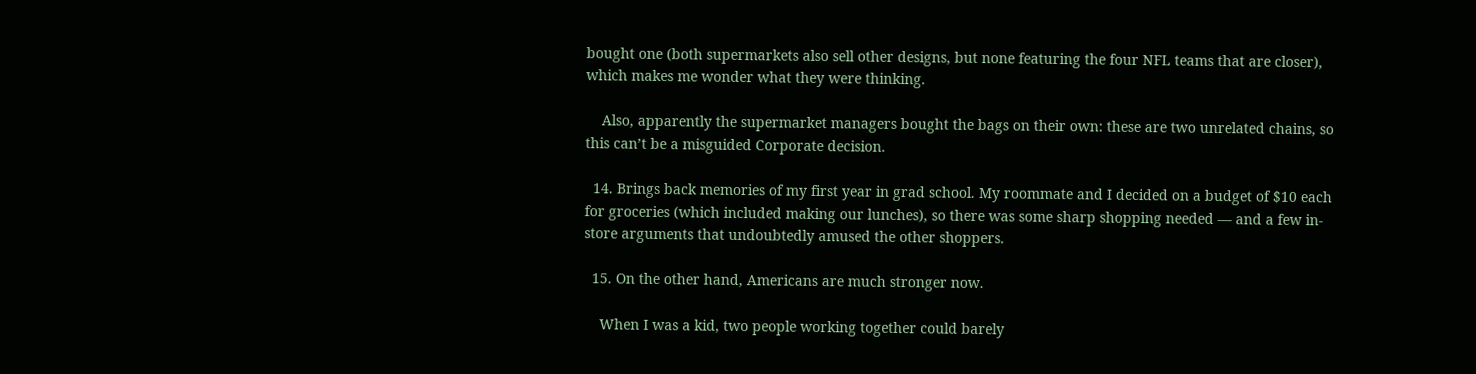bought one (both supermarkets also sell other designs, but none featuring the four NFL teams that are closer), which makes me wonder what they were thinking.

    Also, apparently the supermarket managers bought the bags on their own: these are two unrelated chains, so this can’t be a misguided Corporate decision.

  14. Brings back memories of my first year in grad school. My roommate and I decided on a budget of $10 each for groceries (which included making our lunches), so there was some sharp shopping needed — and a few in-store arguments that undoubtedly amused the other shoppers.

  15. On the other hand, Americans are much stronger now.

    When I was a kid, two people working together could barely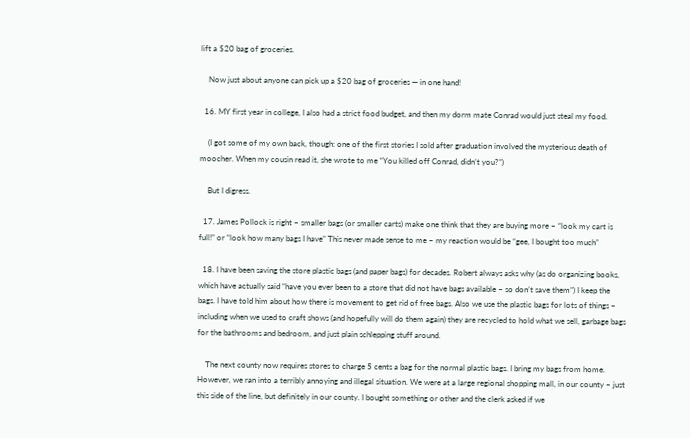lift a $20 bag of groceries.

    Now just about anyone can pick up a $20 bag of groceries — in one hand!

  16. MY first year in college, I also had a strict food budget, and then my dorm mate Conrad would just steal my food.

    (I got some of my own back, though: one of the first stories I sold after graduation involved the mysterious death of moocher. When my cousin read it, she wrote to me “You killed off Conrad, didn’t you?”)

    But I digress.

  17. James Pollock is right – smaller bags (or smaller carts) make one think that they are buying more – “look my cart is full!” or “look how many bags I have” This never made sense to me – my reaction would be “gee, I bought too much”

  18. I have been saving the store plastic bags (and paper bags) for decades. Robert always asks why (as do organizing books, which have actually said “have you ever been to a store that did not have bags available – so don’t save them”) I keep the bags. I have told him about how there is movement to get rid of free bags. Also we use the plastic bags for lots of things – including when we used to craft shows (and hopefully will do them again) they are recycled to hold what we sell, garbage bags for the bathrooms and bedroom, and just plain schlepping stuff around.

    The next county now requires stores to charge 5 cents a bag for the normal plastic bags. I bring my bags from home. However, we ran into a terribly annoying and illegal situation. We were at a large regional shopping mall, in our county – just this side of the line, but definitely in our county. I bought something or other and the clerk asked if we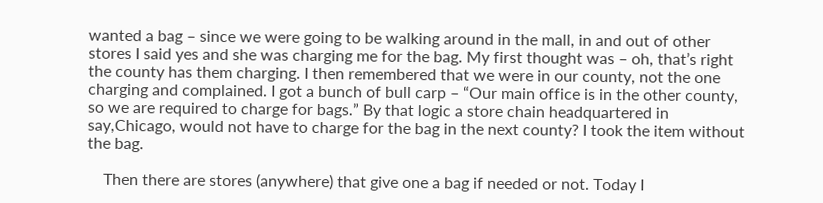wanted a bag – since we were going to be walking around in the mall, in and out of other stores I said yes and she was charging me for the bag. My first thought was – oh, that’s right the county has them charging. I then remembered that we were in our county, not the one charging and complained. I got a bunch of bull carp – “Our main office is in the other county, so we are required to charge for bags.” By that logic a store chain headquartered in say,Chicago, would not have to charge for the bag in the next county? I took the item without the bag.

    Then there are stores (anywhere) that give one a bag if needed or not. Today I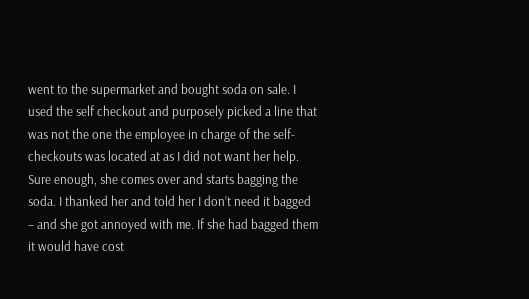went to the supermarket and bought soda on sale. I used the self checkout and purposely picked a line that was not the one the employee in charge of the self-checkouts was located at as I did not want her help. Sure enough, she comes over and starts bagging the soda. I thanked her and told her I don’t need it bagged – and she got annoyed with me. If she had bagged them it would have cost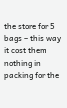the store for 5 bags – this way it cost them nothing in packing for the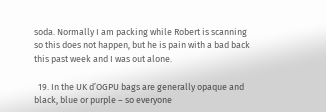soda. Normally I am packing while Robert is scanning so this does not happen, but he is pain with a bad back this past week and I was out alone.

  19. In the UK d’OGPU bags are generally opaque and black, blue or purple – so everyone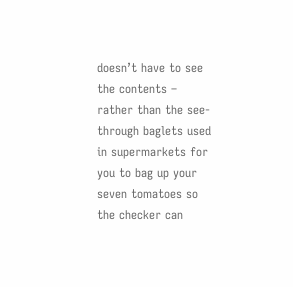doesn’t have to see the contents – rather than the see-through baglets used in supermarkets for you to bag up your seven tomatoes so the checker can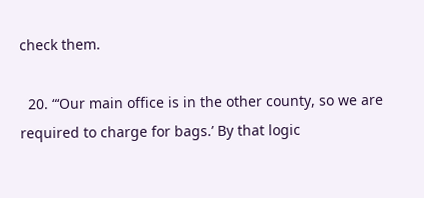check them.

  20. “‘Our main office is in the other county, so we are required to charge for bags.’ By that logic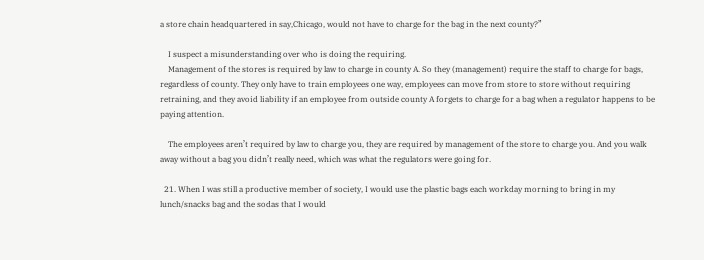a store chain headquartered in say,Chicago, would not have to charge for the bag in the next county?”

    I suspect a misunderstanding over who is doing the requiring.
    Management of the stores is required by law to charge in county A. So they (management) require the staff to charge for bags, regardless of county. They only have to train employees one way, employees can move from store to store without requiring retraining, and they avoid liability if an employee from outside county A forgets to charge for a bag when a regulator happens to be paying attention.

    The employees aren’t required by law to charge you, they are required by management of the store to charge you. And you walk away without a bag you didn’t really need, which was what the regulators were going for.

  21. When I was still a productive member of society, I would use the plastic bags each workday morning to bring in my lunch/snacks bag and the sodas that I would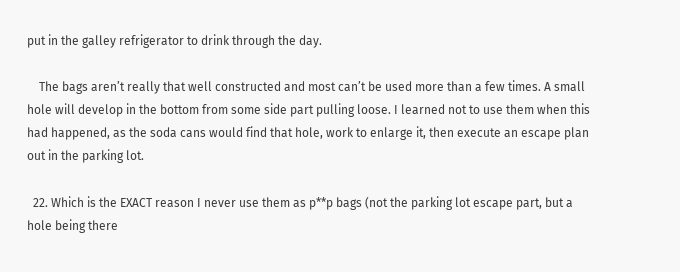put in the galley refrigerator to drink through the day.

    The bags aren’t really that well constructed and most can’t be used more than a few times. A small hole will develop in the bottom from some side part pulling loose. I learned not to use them when this had happened, as the soda cans would find that hole, work to enlarge it, then execute an escape plan out in the parking lot.

  22. Which is the EXACT reason I never use them as p**p bags (not the parking lot escape part, but a hole being there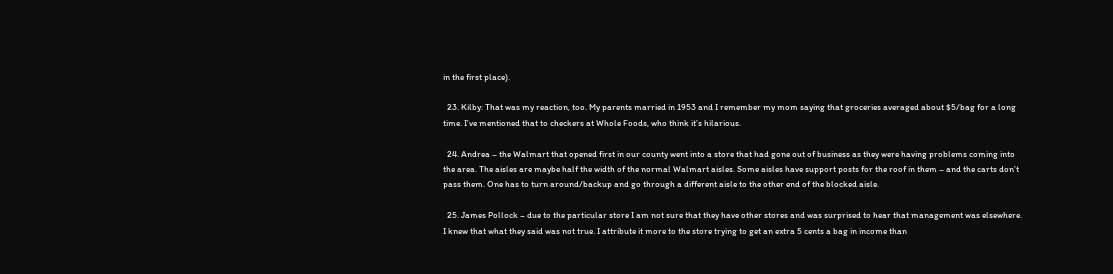in the first place).

  23. Kilby: That was my reaction, too. My parents married in 1953 and I remember my mom saying that groceries averaged about $5/bag for a long time. I’ve mentioned that to checkers at Whole Foods, who think it’s hilarious.

  24. Andrea – the Walmart that opened first in our county went into a store that had gone out of business as they were having problems coming into the area. The aisles are maybe half the width of the normal Walmart aisles. Some aisles have support posts for the roof in them – and the carts don’t pass them. One has to turn around/backup and go through a different aisle to the other end of the blocked aisle.

  25. James Pollock – due to the particular store I am not sure that they have other stores and was surprised to hear that management was elsewhere. I knew that what they said was not true. I attribute it more to the store trying to get an extra 5 cents a bag in income than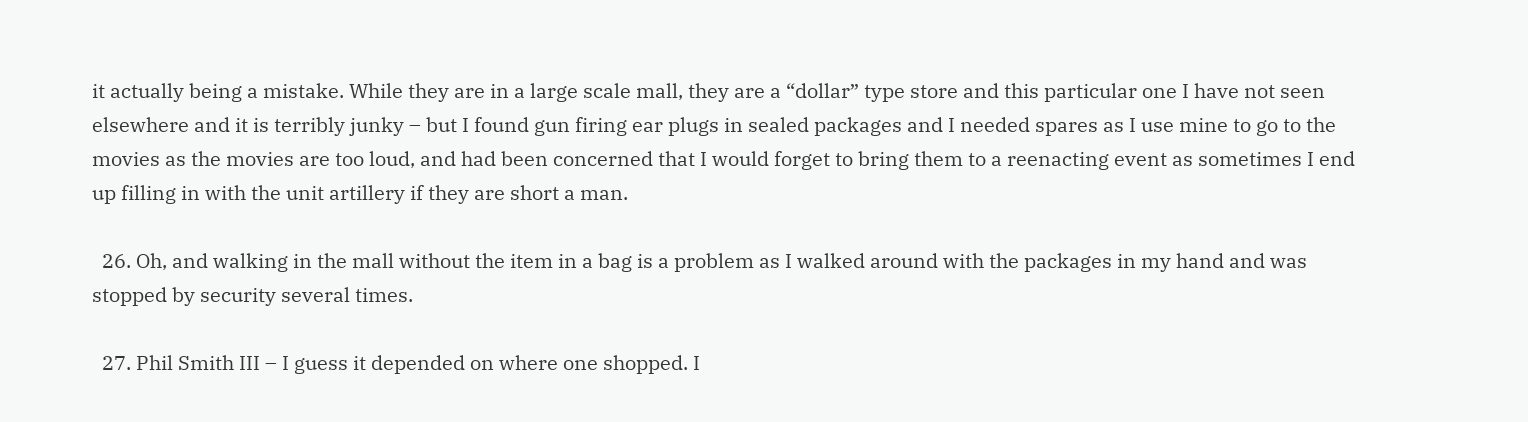it actually being a mistake. While they are in a large scale mall, they are a “dollar” type store and this particular one I have not seen elsewhere and it is terribly junky – but I found gun firing ear plugs in sealed packages and I needed spares as I use mine to go to the movies as the movies are too loud, and had been concerned that I would forget to bring them to a reenacting event as sometimes I end up filling in with the unit artillery if they are short a man.

  26. Oh, and walking in the mall without the item in a bag is a problem as I walked around with the packages in my hand and was stopped by security several times.

  27. Phil Smith III – I guess it depended on where one shopped. I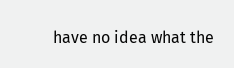have no idea what the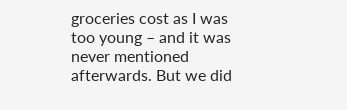groceries cost as I was too young – and it was never mentioned afterwards. But we did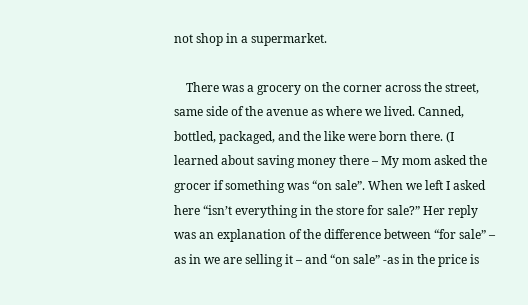not shop in a supermarket.

    There was a grocery on the corner across the street, same side of the avenue as where we lived. Canned, bottled, packaged, and the like were born there. (I learned about saving money there – My mom asked the grocer if something was “on sale”. When we left I asked here “isn’t everything in the store for sale?” Her reply was an explanation of the difference between “for sale” – as in we are selling it – and “on sale” -as in the price is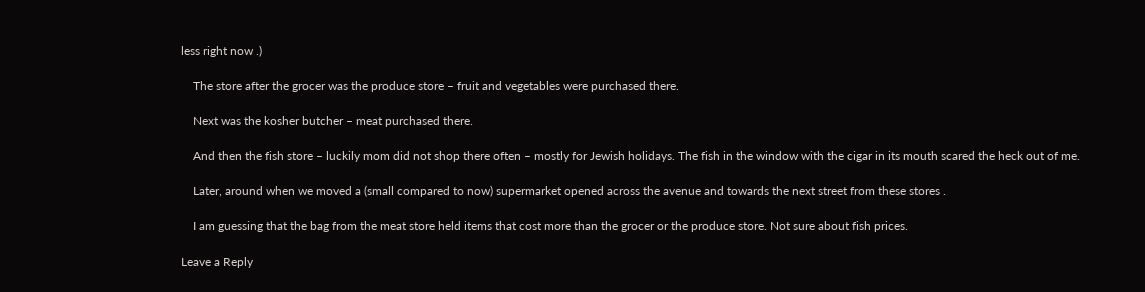less right now .)

    The store after the grocer was the produce store – fruit and vegetables were purchased there.

    Next was the kosher butcher – meat purchased there.

    And then the fish store – luckily mom did not shop there often – mostly for Jewish holidays. The fish in the window with the cigar in its mouth scared the heck out of me.

    Later, around when we moved a (small compared to now) supermarket opened across the avenue and towards the next street from these stores .

    I am guessing that the bag from the meat store held items that cost more than the grocer or the produce store. Not sure about fish prices.

Leave a Reply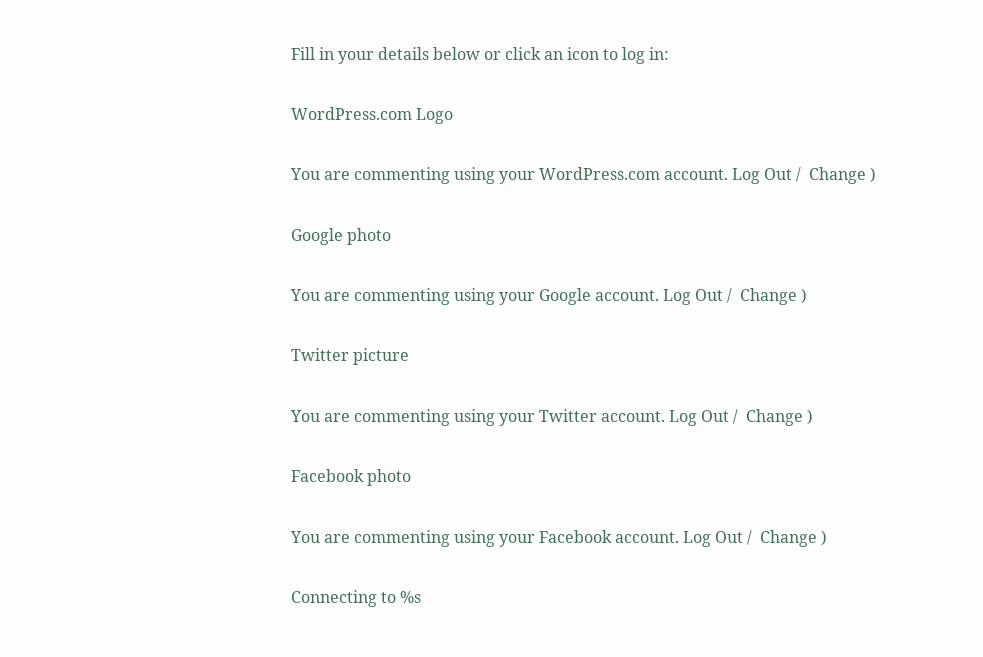Fill in your details below or click an icon to log in:

WordPress.com Logo

You are commenting using your WordPress.com account. Log Out /  Change )

Google photo

You are commenting using your Google account. Log Out /  Change )

Twitter picture

You are commenting using your Twitter account. Log Out /  Change )

Facebook photo

You are commenting using your Facebook account. Log Out /  Change )

Connecting to %s